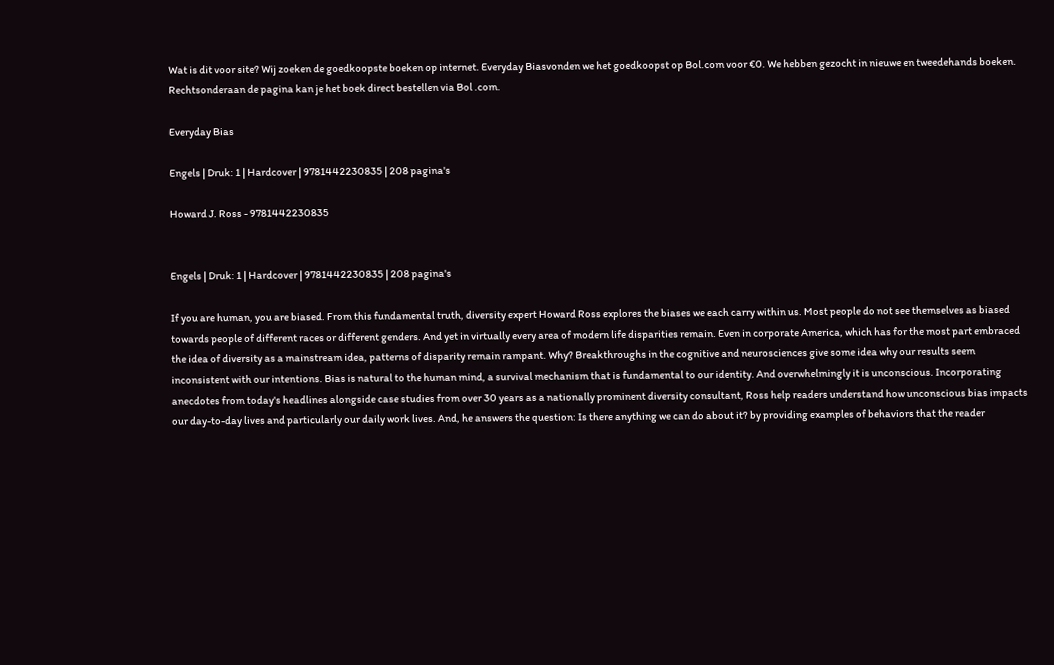Wat is dit voor site? Wij zoeken de goedkoopste boeken op internet. Everyday Biasvonden we het goedkoopst op Bol.com voor €0. We hebben gezocht in nieuwe en tweedehands boeken. Rechtsonderaan de pagina kan je het boek direct bestellen via Bol .com.

Everyday Bias

Engels | Druk: 1 | Hardcover | 9781442230835 | 208 pagina's

Howard J. Ross - 9781442230835


Engels | Druk: 1 | Hardcover | 9781442230835 | 208 pagina's

If you are human, you are biased. From this fundamental truth, diversity expert Howard Ross explores the biases we each carry within us. Most people do not see themselves as biased towards people of different races or different genders. And yet in virtually every area of modern life disparities remain. Even in corporate America, which has for the most part embraced the idea of diversity as a mainstream idea, patterns of disparity remain rampant. Why? Breakthroughs in the cognitive and neurosciences give some idea why our results seem inconsistent with our intentions. Bias is natural to the human mind, a survival mechanism that is fundamental to our identity. And overwhelmingly it is unconscious. Incorporating anecdotes from today's headlines alongside case studies from over 30 years as a nationally prominent diversity consultant, Ross help readers understand how unconscious bias impacts our day-to-day lives and particularly our daily work lives. And, he answers the question: Is there anything we can do about it? by providing examples of behaviors that the reader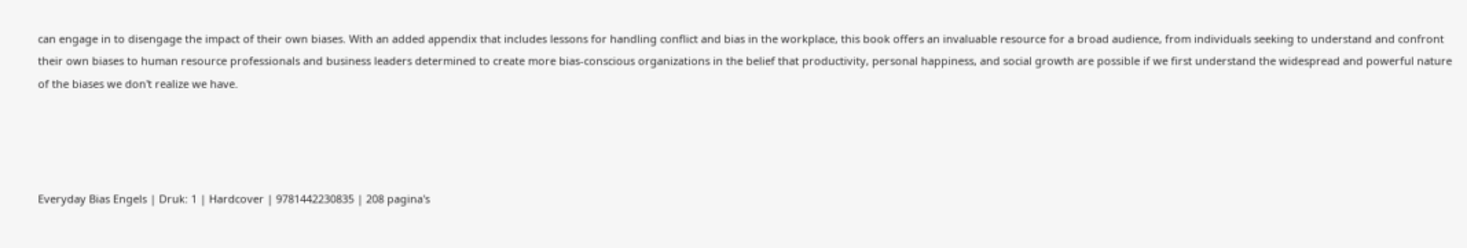can engage in to disengage the impact of their own biases. With an added appendix that includes lessons for handling conflict and bias in the workplace, this book offers an invaluable resource for a broad audience, from individuals seeking to understand and confront their own biases to human resource professionals and business leaders determined to create more bias-conscious organizations in the belief that productivity, personal happiness, and social growth are possible if we first understand the widespread and powerful nature of the biases we don't realize we have.




Everyday Bias Engels | Druk: 1 | Hardcover | 9781442230835 | 208 pagina's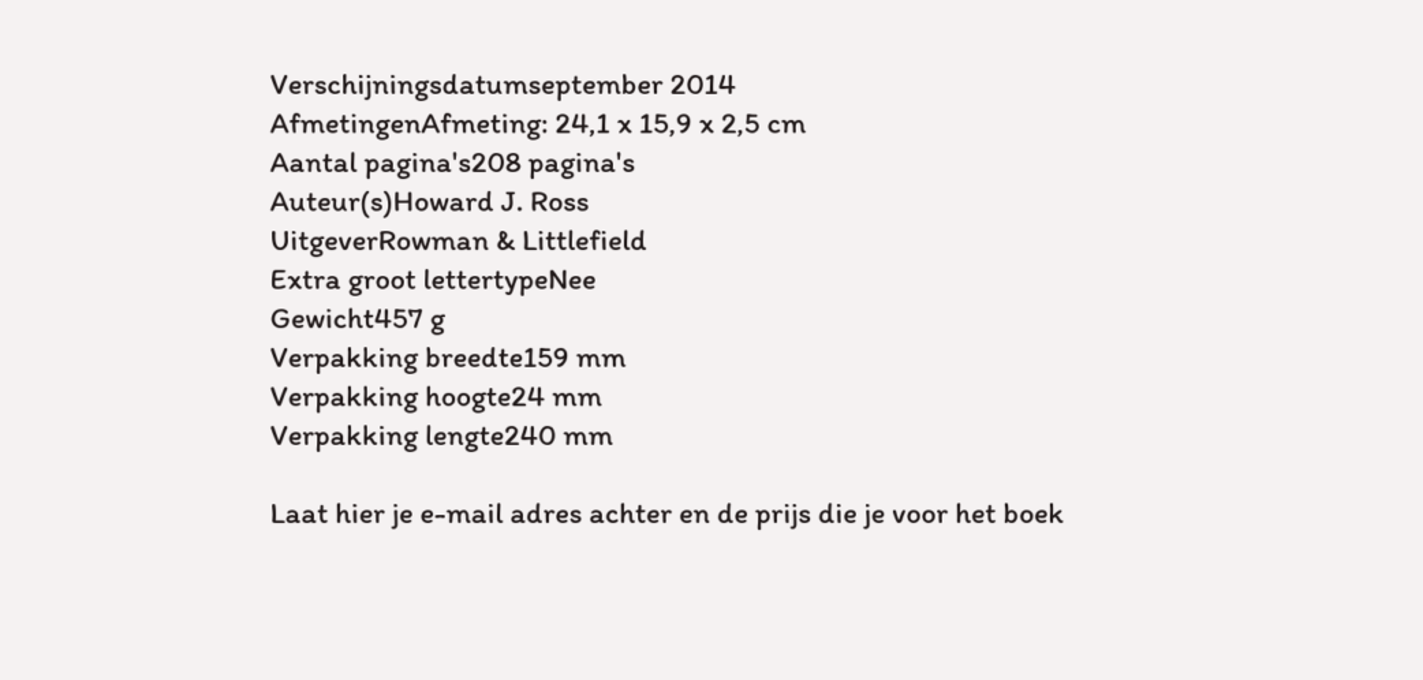Verschijningsdatumseptember 2014
AfmetingenAfmeting: 24,1 x 15,9 x 2,5 cm
Aantal pagina's208 pagina's
Auteur(s)Howard J. Ross
UitgeverRowman & Littlefield
Extra groot lettertypeNee
Gewicht457 g
Verpakking breedte159 mm
Verpakking hoogte24 mm
Verpakking lengte240 mm

Laat hier je e-mail adres achter en de prijs die je voor het boek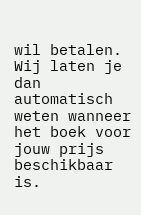wil betalen. Wij laten je dan automatisch weten wanneer het boek voor jouw prijs beschikbaar is.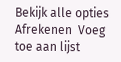Bekijk alle opties  Afrekenen  Voeg toe aan lijst